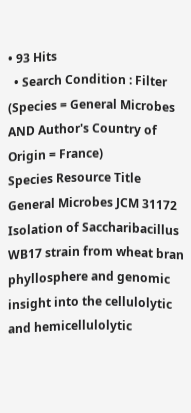• 93 Hits
  • Search Condition : Filter (Species = General Microbes AND Author's Country of Origin = France)
Species Resource Title
General Microbes JCM 31172 Isolation of Saccharibacillus WB17 strain from wheat bran phyllosphere and genomic insight into the cellulolytic and hemicellulolytic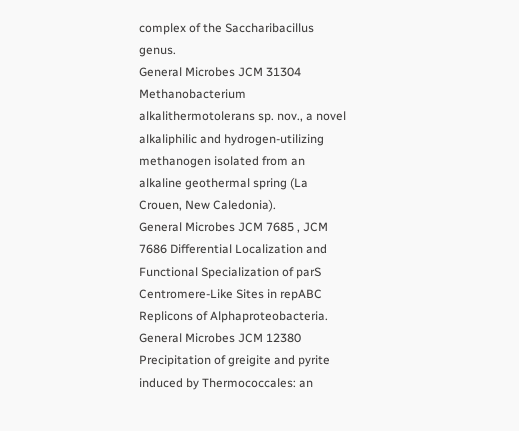complex of the Saccharibacillus genus.
General Microbes JCM 31304 Methanobacterium alkalithermotolerans sp. nov., a novel alkaliphilic and hydrogen-utilizing methanogen isolated from an alkaline geothermal spring (La Crouen, New Caledonia).
General Microbes JCM 7685 , JCM 7686 Differential Localization and Functional Specialization of parS Centromere-Like Sites in repABC Replicons of Alphaproteobacteria.
General Microbes JCM 12380 Precipitation of greigite and pyrite induced by Thermococcales: an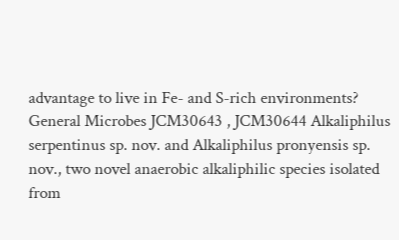advantage to live in Fe- and S-rich environments?
General Microbes JCM30643 , JCM30644 Alkaliphilus serpentinus sp. nov. and Alkaliphilus pronyensis sp. nov., two novel anaerobic alkaliphilic species isolated from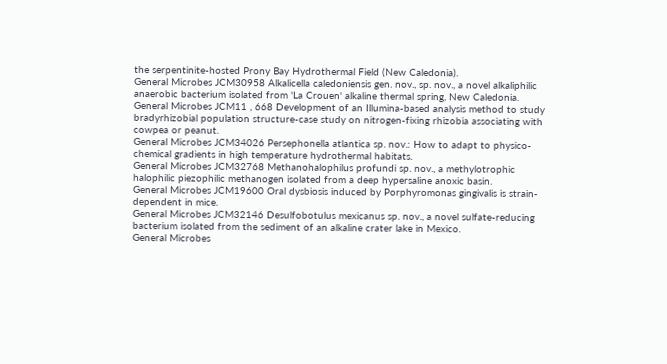the serpentinite-hosted Prony Bay Hydrothermal Field (New Caledonia).
General Microbes JCM30958 Alkalicella caledoniensis gen. nov., sp. nov., a novel alkaliphilic anaerobic bacterium isolated from 'La Crouen' alkaline thermal spring, New Caledonia.
General Microbes JCM11 , 668 Development of an Illumina-based analysis method to study bradyrhizobial population structure-case study on nitrogen-fixing rhizobia associating with cowpea or peanut.
General Microbes JCM34026 Persephonella atlantica sp. nov.: How to adapt to physico-chemical gradients in high temperature hydrothermal habitats.
General Microbes JCM32768 Methanohalophilus profundi sp. nov., a methylotrophic halophilic piezophilic methanogen isolated from a deep hypersaline anoxic basin.
General Microbes JCM19600 Oral dysbiosis induced by Porphyromonas gingivalis is strain-dependent in mice.
General Microbes JCM32146 Desulfobotulus mexicanus sp. nov., a novel sulfate-reducing bacterium isolated from the sediment of an alkaline crater lake in Mexico.
General Microbes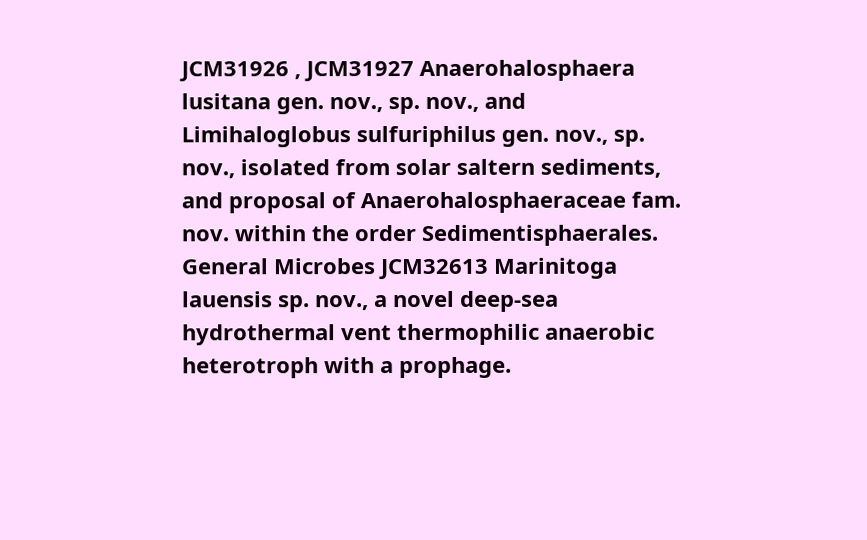JCM31926 , JCM31927 Anaerohalosphaera lusitana gen. nov., sp. nov., and Limihaloglobus sulfuriphilus gen. nov., sp. nov., isolated from solar saltern sediments, and proposal of Anaerohalosphaeraceae fam. nov. within the order Sedimentisphaerales.
General Microbes JCM32613 Marinitoga lauensis sp. nov., a novel deep-sea hydrothermal vent thermophilic anaerobic heterotroph with a prophage.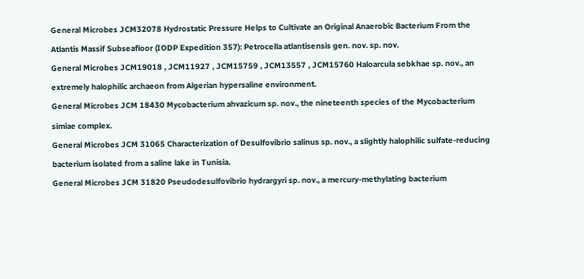General Microbes JCM32078 Hydrostatic Pressure Helps to Cultivate an Original Anaerobic Bacterium From the Atlantis Massif Subseafloor (IODP Expedition 357): Petrocella atlantisensis gen. nov. sp. nov.
General Microbes JCM19018 , JCM11927 , JCM15759 , JCM13557 , JCM15760 Haloarcula sebkhae sp. nov., an extremely halophilic archaeon from Algerian hypersaline environment.
General Microbes JCM 18430 Mycobacterium ahvazicum sp. nov., the nineteenth species of the Mycobacterium simiae complex.
General Microbes JCM 31065 Characterization of Desulfovibrio salinus sp. nov., a slightly halophilic sulfate-reducing bacterium isolated from a saline lake in Tunisia.
General Microbes JCM 31820 Pseudodesulfovibrio hydrargyri sp. nov., a mercury-methylating bacterium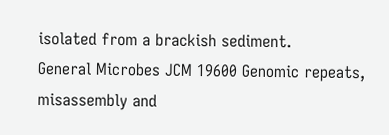isolated from a brackish sediment.
General Microbes JCM 19600 Genomic repeats, misassembly and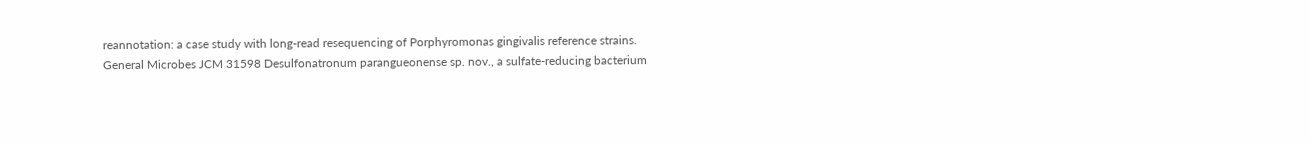reannotation: a case study with long-read resequencing of Porphyromonas gingivalis reference strains.
General Microbes JCM 31598 Desulfonatronum parangueonense sp. nov., a sulfate-reducing bacterium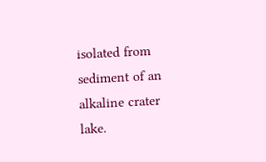isolated from sediment of an alkaline crater lake.